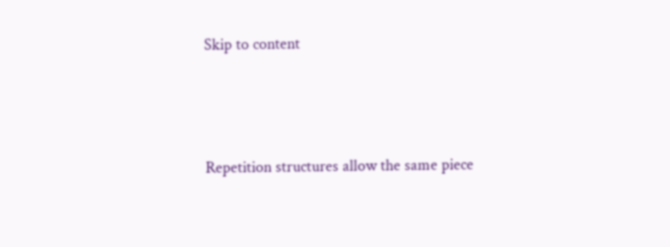Skip to content



Repetition structures allow the same piece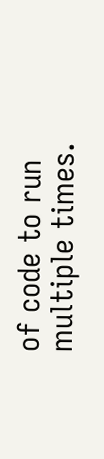of code to run multiple times.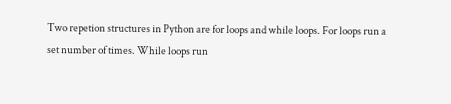Two repetion structures in Python are for loops and while loops. For loops run a set number of times. While loops run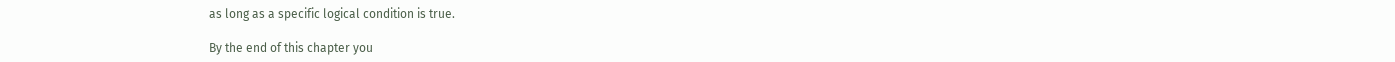as long as a specific logical condition is true.

By the end of this chapter you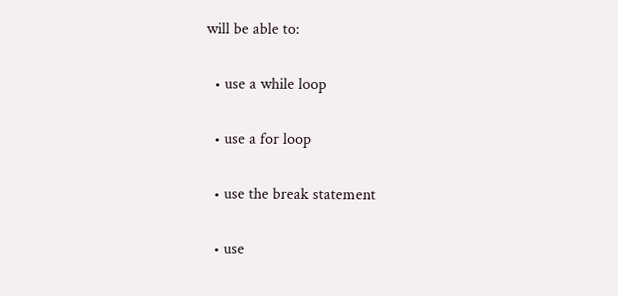will be able to:

  • use a while loop

  • use a for loop

  • use the break statement

  • use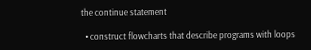the continue statement

  • construct flowcharts that describe programs with loops